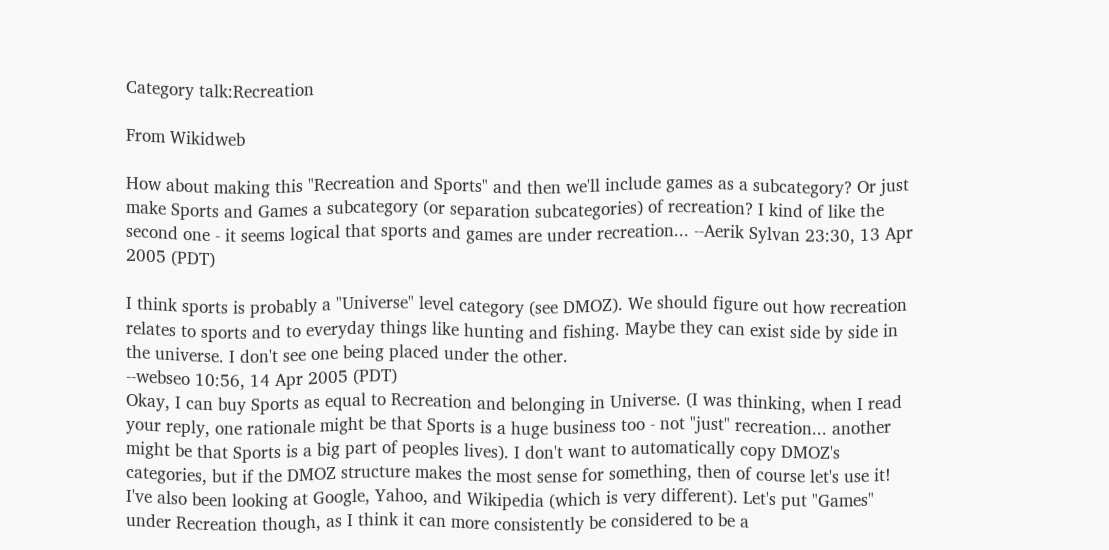Category talk:Recreation

From Wikidweb

How about making this "Recreation and Sports" and then we'll include games as a subcategory? Or just make Sports and Games a subcategory (or separation subcategories) of recreation? I kind of like the second one - it seems logical that sports and games are under recreation... --Aerik Sylvan 23:30, 13 Apr 2005 (PDT)

I think sports is probably a "Universe" level category (see DMOZ). We should figure out how recreation relates to sports and to everyday things like hunting and fishing. Maybe they can exist side by side in the universe. I don't see one being placed under the other.
--webseo 10:56, 14 Apr 2005 (PDT)
Okay, I can buy Sports as equal to Recreation and belonging in Universe. (I was thinking, when I read your reply, one rationale might be that Sports is a huge business too - not "just" recreation... another might be that Sports is a big part of peoples lives). I don't want to automatically copy DMOZ's categories, but if the DMOZ structure makes the most sense for something, then of course let's use it! I've also been looking at Google, Yahoo, and Wikipedia (which is very different). Let's put "Games" under Recreation though, as I think it can more consistently be considered to be a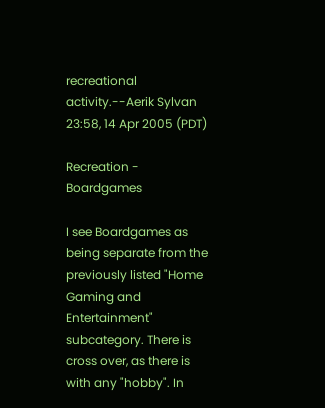recreational activity.--Aerik Sylvan 23:58, 14 Apr 2005 (PDT)

Recreation - Boardgames

I see Boardgames as being separate from the previously listed "Home Gaming and Entertainment" subcategory. There is cross over, as there is with any "hobby". In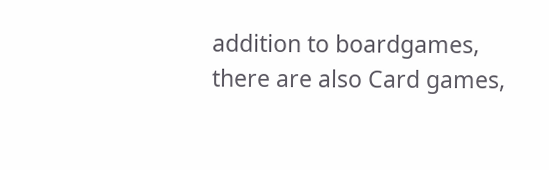addition to boardgames, there are also Card games,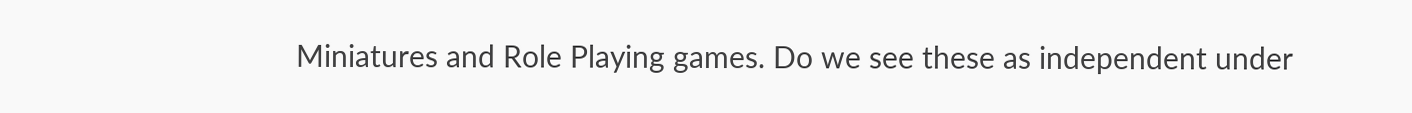Miniatures and Role Playing games. Do we see these as independent under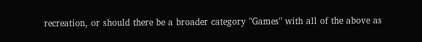recreation, or should there be a broader category "Games" with all of the above as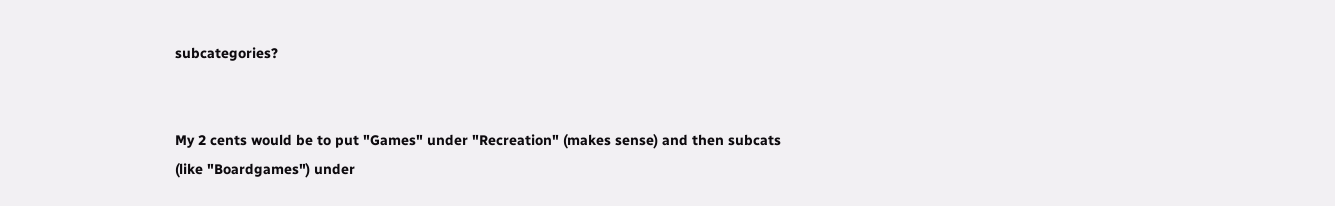subcategories?


My 2 cents would be to put "Games" under "Recreation" (makes sense) and then subcats (like "Boardgames") under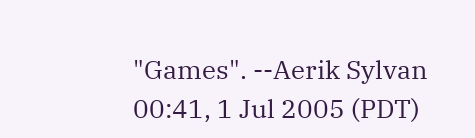"Games". --Aerik Sylvan 00:41, 1 Jul 2005 (PDT)